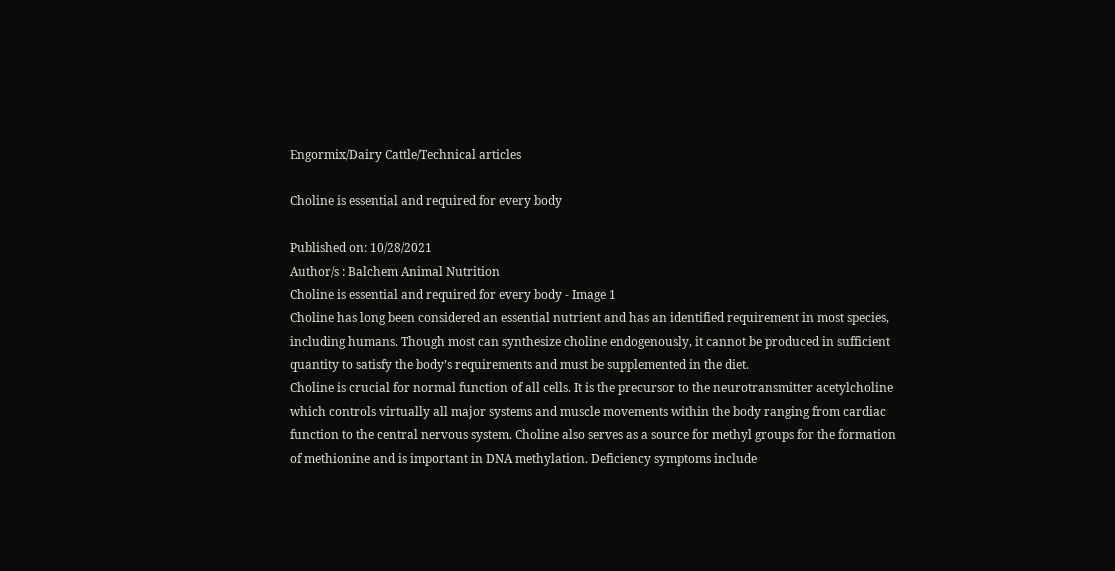Engormix/Dairy Cattle/Technical articles

Choline is essential and required for every body

Published on: 10/28/2021
Author/s : Balchem Animal Nutrition
Choline is essential and required for every body - Image 1
Choline has long been considered an essential nutrient and has an identified requirement in most species, including humans. Though most can synthesize choline endogenously, it cannot be produced in sufficient quantity to satisfy the body’s requirements and must be supplemented in the diet.
Choline is crucial for normal function of all cells. It is the precursor to the neurotransmitter acetylcholine which controls virtually all major systems and muscle movements within the body ranging from cardiac function to the central nervous system. Choline also serves as a source for methyl groups for the formation of methionine and is important in DNA methylation. Deficiency symptoms include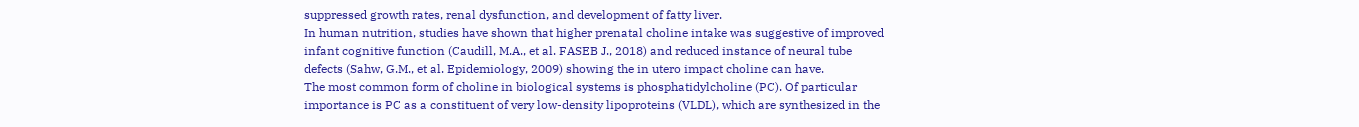suppressed growth rates, renal dysfunction, and development of fatty liver.
In human nutrition, studies have shown that higher prenatal choline intake was suggestive of improved infant cognitive function (Caudill, M.A., et al. FASEB J., 2018) and reduced instance of neural tube defects (Sahw, G.M., et al. Epidemiology, 2009) showing the in utero impact choline can have.
The most common form of choline in biological systems is phosphatidylcholine (PC). Of particular importance is PC as a constituent of very low-density lipoproteins (VLDL), which are synthesized in the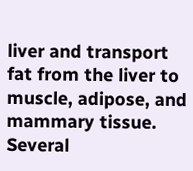liver and transport fat from the liver to muscle, adipose, and mammary tissue. Several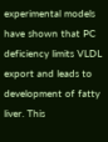experimental models have shown that PC deficiency limits VLDL export and leads to development of fatty liver. This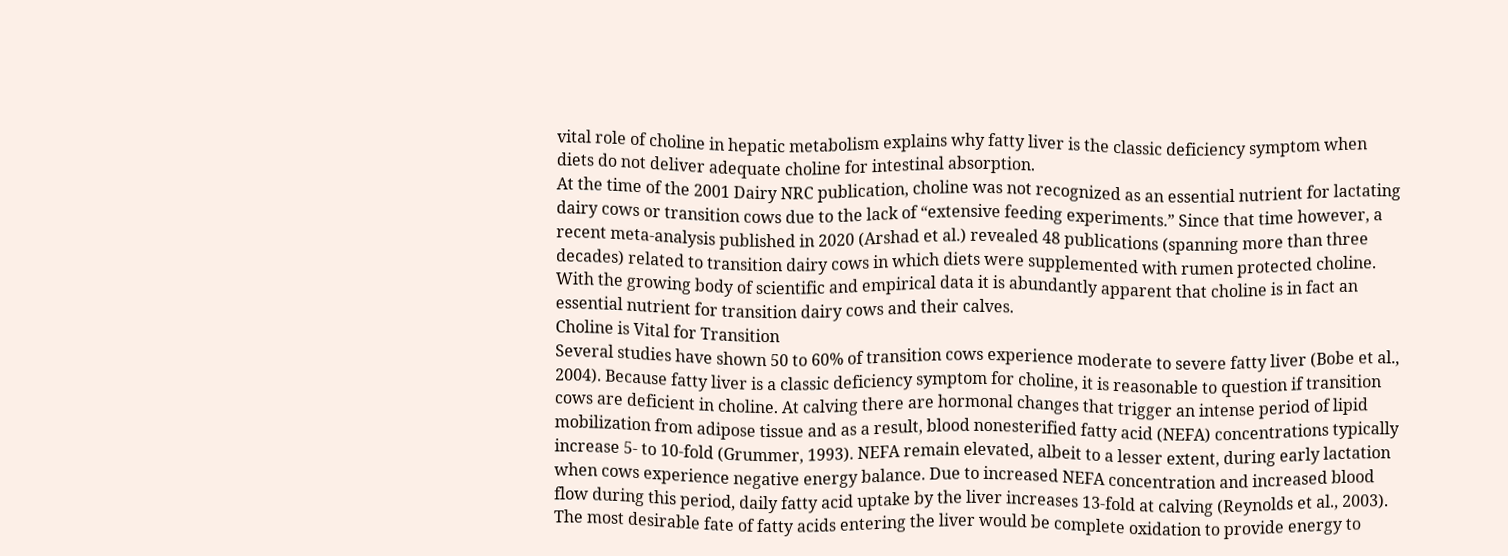vital role of choline in hepatic metabolism explains why fatty liver is the classic deficiency symptom when diets do not deliver adequate choline for intestinal absorption.
At the time of the 2001 Dairy NRC publication, choline was not recognized as an essential nutrient for lactating dairy cows or transition cows due to the lack of “extensive feeding experiments.” Since that time however, a recent meta-analysis published in 2020 (Arshad et al.) revealed 48 publications (spanning more than three decades) related to transition dairy cows in which diets were supplemented with rumen protected choline.
With the growing body of scientific and empirical data it is abundantly apparent that choline is in fact an essential nutrient for transition dairy cows and their calves.
Choline is Vital for Transition
Several studies have shown 50 to 60% of transition cows experience moderate to severe fatty liver (Bobe et al., 2004). Because fatty liver is a classic deficiency symptom for choline, it is reasonable to question if transition cows are deficient in choline. At calving there are hormonal changes that trigger an intense period of lipid mobilization from adipose tissue and as a result, blood nonesterified fatty acid (NEFA) concentrations typically increase 5- to 10-fold (Grummer, 1993). NEFA remain elevated, albeit to a lesser extent, during early lactation when cows experience negative energy balance. Due to increased NEFA concentration and increased blood flow during this period, daily fatty acid uptake by the liver increases 13-fold at calving (Reynolds et al., 2003). The most desirable fate of fatty acids entering the liver would be complete oxidation to provide energy to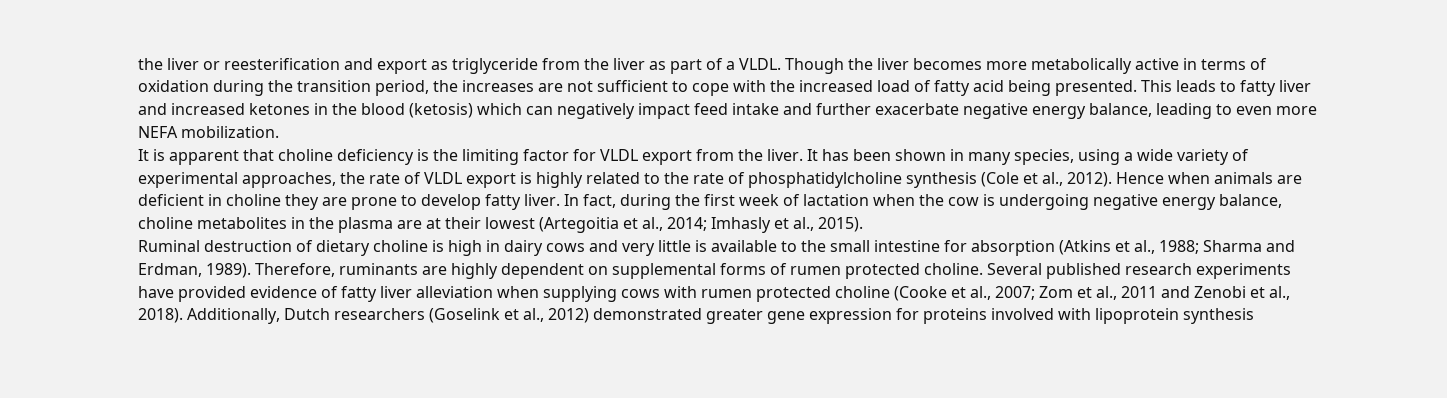the liver or reesterification and export as triglyceride from the liver as part of a VLDL. Though the liver becomes more metabolically active in terms of oxidation during the transition period, the increases are not sufficient to cope with the increased load of fatty acid being presented. This leads to fatty liver and increased ketones in the blood (ketosis) which can negatively impact feed intake and further exacerbate negative energy balance, leading to even more NEFA mobilization.
It is apparent that choline deficiency is the limiting factor for VLDL export from the liver. It has been shown in many species, using a wide variety of experimental approaches, the rate of VLDL export is highly related to the rate of phosphatidylcholine synthesis (Cole et al., 2012). Hence when animals are deficient in choline they are prone to develop fatty liver. In fact, during the first week of lactation when the cow is undergoing negative energy balance, choline metabolites in the plasma are at their lowest (Artegoitia et al., 2014; Imhasly et al., 2015).
Ruminal destruction of dietary choline is high in dairy cows and very little is available to the small intestine for absorption (Atkins et al., 1988; Sharma and Erdman, 1989). Therefore, ruminants are highly dependent on supplemental forms of rumen protected choline. Several published research experiments have provided evidence of fatty liver alleviation when supplying cows with rumen protected choline (Cooke et al., 2007; Zom et al., 2011 and Zenobi et al., 2018). Additionally, Dutch researchers (Goselink et al., 2012) demonstrated greater gene expression for proteins involved with lipoprotein synthesis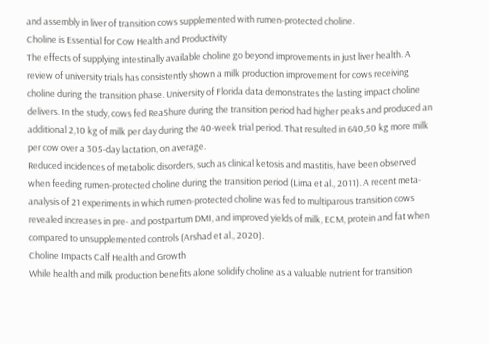and assembly in liver of transition cows supplemented with rumen-protected choline.
Choline is Essential for Cow Health and Productivity
The effects of supplying intestinally available choline go beyond improvements in just liver health. A review of university trials has consistently shown a milk production improvement for cows receiving choline during the transition phase. University of Florida data demonstrates the lasting impact choline delivers. In the study, cows fed ReaShure during the transition period had higher peaks and produced an additional 2,10 kg of milk per day during the 40-week trial period. That resulted in 640,50 kg more milk per cow over a 305-day lactation, on average.
Reduced incidences of metabolic disorders, such as clinical ketosis and mastitis, have been observed when feeding rumen-protected choline during the transition period (Lima et al., 2011). A recent meta-analysis of 21 experiments in which rumen-protected choline was fed to multiparous transition cows revealed increases in pre- and postpartum DMI, and improved yields of milk, ECM, protein and fat when compared to unsupplemented controls (Arshad et al., 2020).
Choline Impacts Calf Health and Growth
While health and milk production benefits alone solidify choline as a valuable nutrient for transition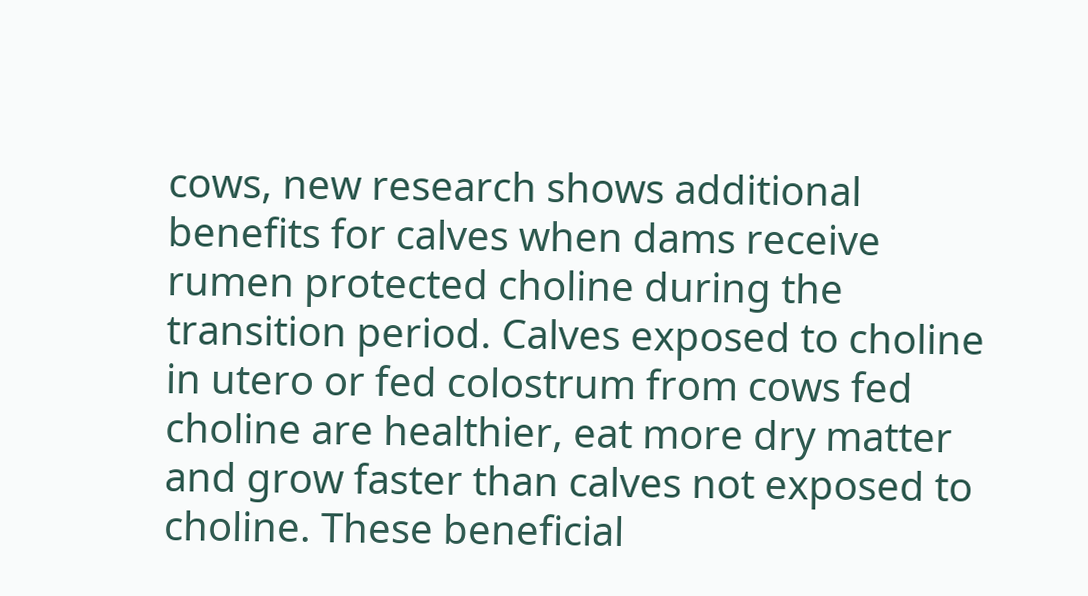cows, new research shows additional benefits for calves when dams receive rumen protected choline during the transition period. Calves exposed to choline in utero or fed colostrum from cows fed choline are healthier, eat more dry matter and grow faster than calves not exposed to choline. These beneficial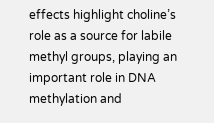effects highlight choline’s role as a source for labile methyl groups, playing an important role in DNA methylation and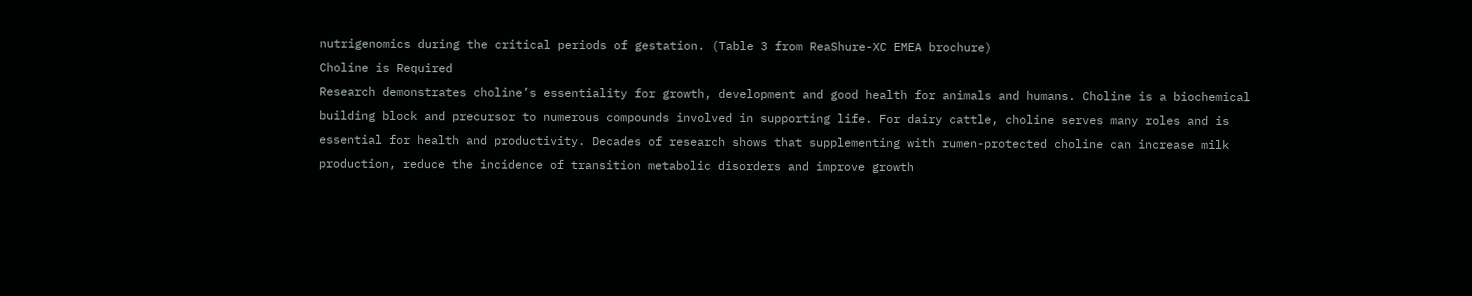nutrigenomics during the critical periods of gestation. (Table 3 from ReaShure-XC EMEA brochure)
Choline is Required
Research demonstrates choline’s essentiality for growth, development and good health for animals and humans. Choline is a biochemical building block and precursor to numerous compounds involved in supporting life. For dairy cattle, choline serves many roles and is essential for health and productivity. Decades of research shows that supplementing with rumen-protected choline can increase milk production, reduce the incidence of transition metabolic disorders and improve growth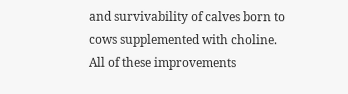and survivability of calves born to cows supplemented with choline. All of these improvements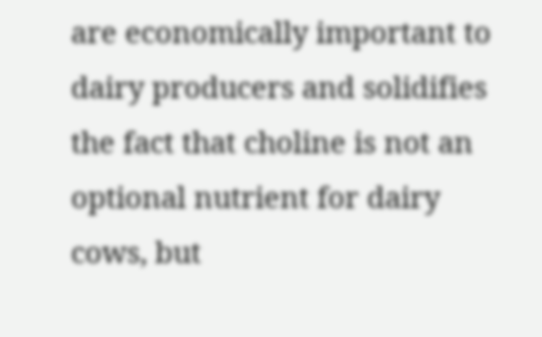are economically important to dairy producers and solidifies the fact that choline is not an optional nutrient for dairy cows, but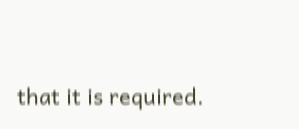that it is required.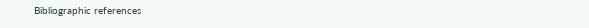Bibliographic references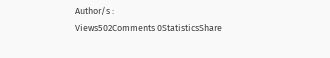Author/s :
Views502Comments 0StatisticsShare